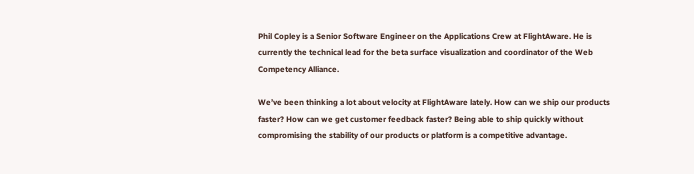Phil Copley is a Senior Software Engineer on the Applications Crew at FlightAware. He is currently the technical lead for the beta surface visualization and coordinator of the Web Competency Alliance.

We’ve been thinking a lot about velocity at FlightAware lately. How can we ship our products faster? How can we get customer feedback faster? Being able to ship quickly without compromising the stability of our products or platform is a competitive advantage.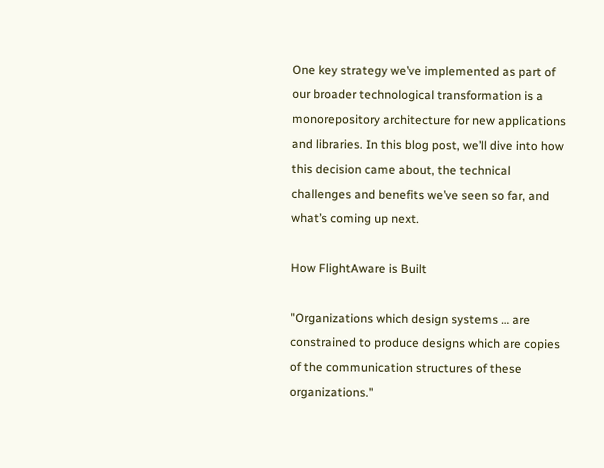One key strategy we’ve implemented as part of our broader technological transformation is a monorepository architecture for new applications and libraries. In this blog post, we’ll dive into how this decision came about, the technical challenges and benefits we’ve seen so far, and what’s coming up next.

How FlightAware is Built

"Organizations which design systems … are constrained to produce designs which are copies of the communication structures of these organizations."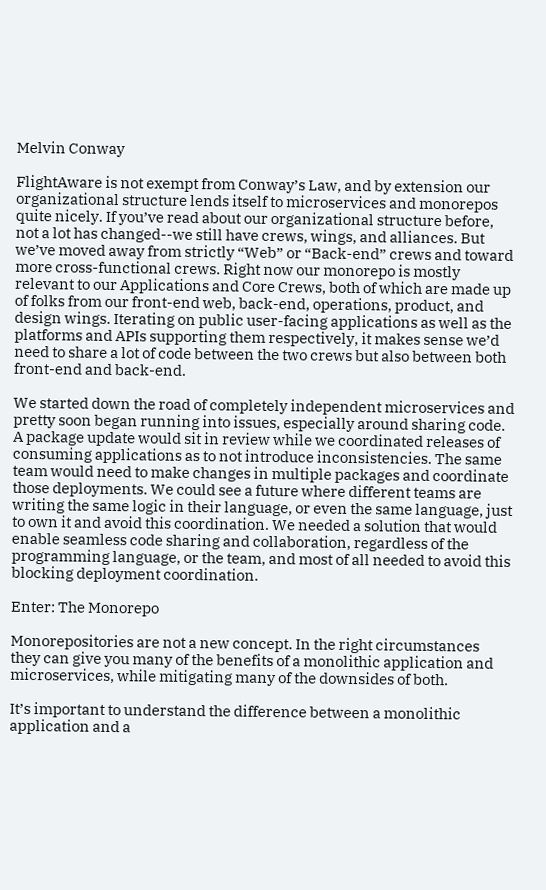Melvin Conway

FlightAware is not exempt from Conway’s Law, and by extension our organizational structure lends itself to microservices and monorepos quite nicely. If you’ve read about our organizational structure before, not a lot has changed--we still have crews, wings, and alliances. But we’ve moved away from strictly “Web” or “Back-end” crews and toward more cross-functional crews. Right now our monorepo is mostly relevant to our Applications and Core Crews, both of which are made up of folks from our front-end web, back-end, operations, product, and design wings. Iterating on public user-facing applications as well as the platforms and APIs supporting them respectively, it makes sense we’d need to share a lot of code between the two crews but also between both front-end and back-end.

We started down the road of completely independent microservices and pretty soon began running into issues, especially around sharing code. A package update would sit in review while we coordinated releases of consuming applications as to not introduce inconsistencies. The same team would need to make changes in multiple packages and coordinate those deployments. We could see a future where different teams are writing the same logic in their language, or even the same language, just to own it and avoid this coordination. We needed a solution that would enable seamless code sharing and collaboration, regardless of the programming language, or the team, and most of all needed to avoid this blocking deployment coordination.

Enter: The Monorepo

Monorepositories are not a new concept. In the right circumstances they can give you many of the benefits of a monolithic application and microservices, while mitigating many of the downsides of both.

It’s important to understand the difference between a monolithic application and a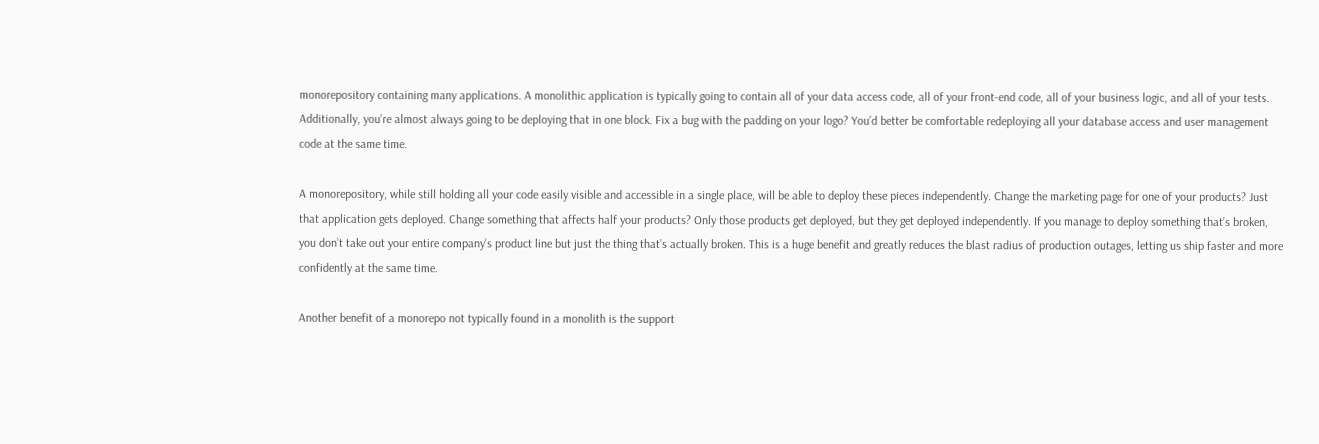monorepository containing many applications. A monolithic application is typically going to contain all of your data access code, all of your front-end code, all of your business logic, and all of your tests. Additionally, you’re almost always going to be deploying that in one block. Fix a bug with the padding on your logo? You’d better be comfortable redeploying all your database access and user management code at the same time.

A monorepository, while still holding all your code easily visible and accessible in a single place, will be able to deploy these pieces independently. Change the marketing page for one of your products? Just that application gets deployed. Change something that affects half your products? Only those products get deployed, but they get deployed independently. If you manage to deploy something that’s broken, you don’t take out your entire company’s product line but just the thing that’s actually broken. This is a huge benefit and greatly reduces the blast radius of production outages, letting us ship faster and more confidently at the same time.

Another benefit of a monorepo not typically found in a monolith is the support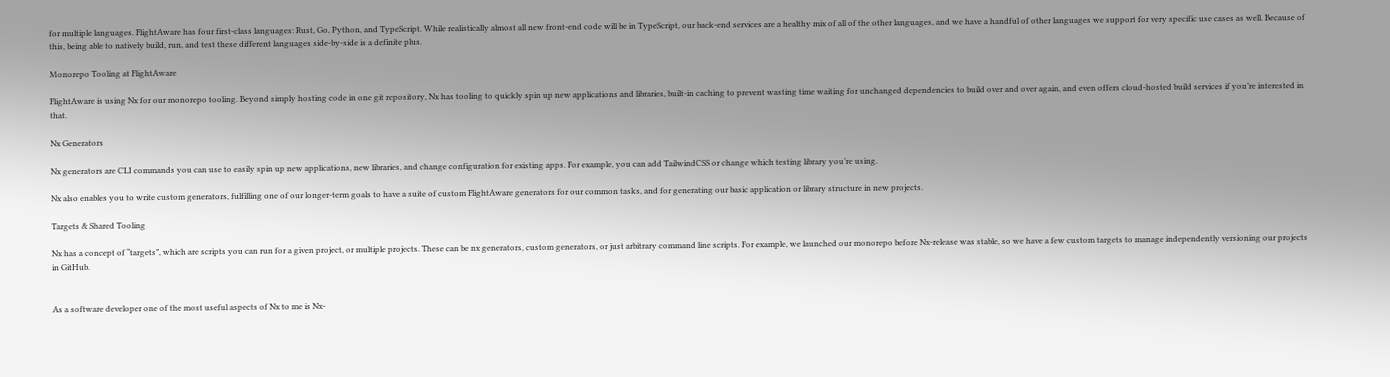for multiple languages. FlightAware has four first-class languages: Rust, Go, Python, and TypeScript. While realistically almost all new front-end code will be in TypeScript, our back-end services are a healthy mix of all of the other languages, and we have a handful of other languages we support for very specific use cases as well. Because of this, being able to natively build, run, and test these different languages side-by-side is a definite plus.

Monorepo Tooling at FlightAware

FlightAware is using Nx for our monorepo tooling. Beyond simply hosting code in one git repository, Nx has tooling to quickly spin up new applications and libraries, built-in caching to prevent wasting time waiting for unchanged dependencies to build over and over again, and even offers cloud-hosted build services if you’re interested in that.

Nx Generators

Nx generators are CLI commands you can use to easily spin up new applications, new libraries, and change configuration for existing apps. For example, you can add TailwindCSS or change which testing library you’re using.

Nx also enables you to write custom generators, fulfilling one of our longer-term goals to have a suite of custom FlightAware generators for our common tasks, and for generating our basic application or library structure in new projects.

Targets & Shared Tooling

Nx has a concept of “targets”, which are scripts you can run for a given project, or multiple projects. These can be nx generators, custom generators, or just arbitrary command line scripts. For example, we launched our monorepo before Nx-release was stable, so we have a few custom targets to manage independently versioning our projects in GitHub.


As a software developer one of the most useful aspects of Nx to me is Nx-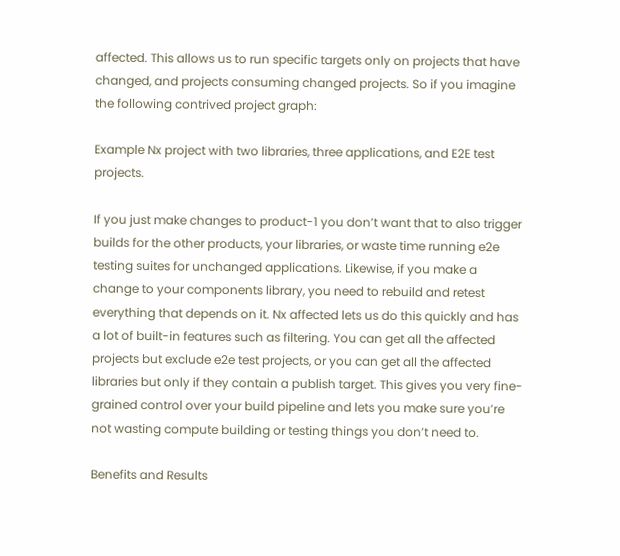affected. This allows us to run specific targets only on projects that have changed, and projects consuming changed projects. So if you imagine the following contrived project graph:

Example Nx project with two libraries, three applications, and E2E test projects.

If you just make changes to product-1 you don’t want that to also trigger builds for the other products, your libraries, or waste time running e2e testing suites for unchanged applications. Likewise, if you make a change to your components library, you need to rebuild and retest everything that depends on it. Nx affected lets us do this quickly and has a lot of built-in features such as filtering. You can get all the affected projects but exclude e2e test projects, or you can get all the affected libraries but only if they contain a publish target. This gives you very fine-grained control over your build pipeline and lets you make sure you’re not wasting compute building or testing things you don’t need to.

Benefits and Results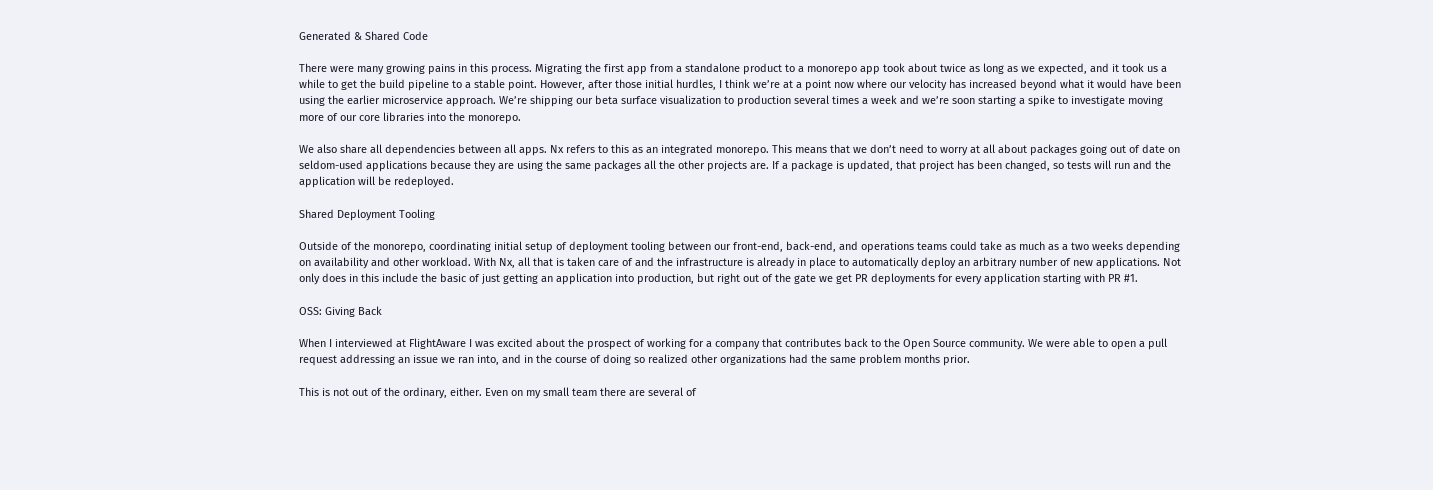Generated & Shared Code

There were many growing pains in this process. Migrating the first app from a standalone product to a monorepo app took about twice as long as we expected, and it took us a while to get the build pipeline to a stable point. However, after those initial hurdles, I think we’re at a point now where our velocity has increased beyond what it would have been using the earlier microservice approach. We’re shipping our beta surface visualization to production several times a week and we’re soon starting a spike to investigate moving more of our core libraries into the monorepo.

We also share all dependencies between all apps. Nx refers to this as an integrated monorepo. This means that we don’t need to worry at all about packages going out of date on seldom-used applications because they are using the same packages all the other projects are. If a package is updated, that project has been changed, so tests will run and the application will be redeployed.

Shared Deployment Tooling

Outside of the monorepo, coordinating initial setup of deployment tooling between our front-end, back-end, and operations teams could take as much as a two weeks depending on availability and other workload. With Nx, all that is taken care of and the infrastructure is already in place to automatically deploy an arbitrary number of new applications. Not only does in this include the basic of just getting an application into production, but right out of the gate we get PR deployments for every application starting with PR #1.

OSS: Giving Back

When I interviewed at FlightAware I was excited about the prospect of working for a company that contributes back to the Open Source community. We were able to open a pull request addressing an issue we ran into, and in the course of doing so realized other organizations had the same problem months prior.

This is not out of the ordinary, either. Even on my small team there are several of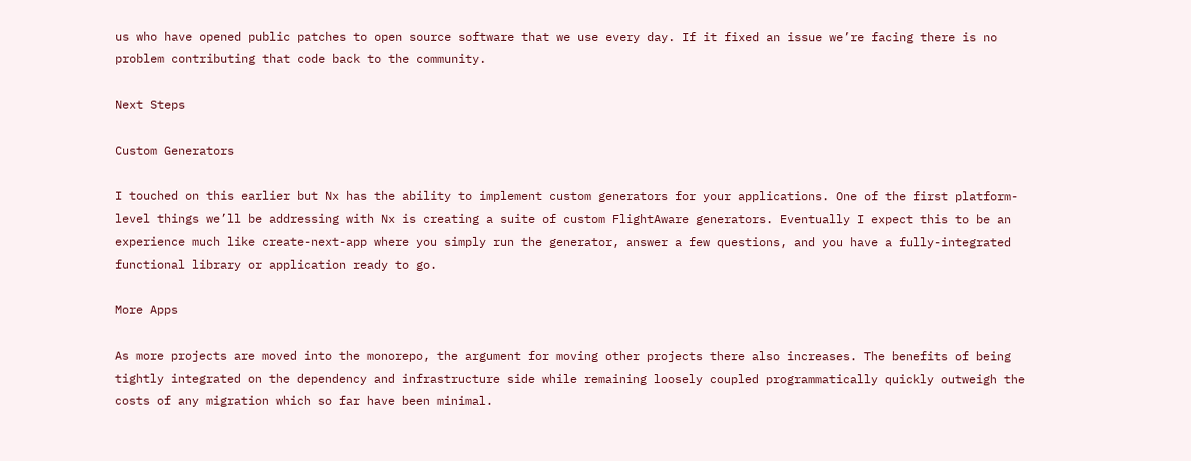us who have opened public patches to open source software that we use every day. If it fixed an issue we’re facing there is no problem contributing that code back to the community.

Next Steps

Custom Generators

I touched on this earlier but Nx has the ability to implement custom generators for your applications. One of the first platform-level things we’ll be addressing with Nx is creating a suite of custom FlightAware generators. Eventually I expect this to be an experience much like create-next-app where you simply run the generator, answer a few questions, and you have a fully-integrated functional library or application ready to go.

More Apps

As more projects are moved into the monorepo, the argument for moving other projects there also increases. The benefits of being tightly integrated on the dependency and infrastructure side while remaining loosely coupled programmatically quickly outweigh the costs of any migration which so far have been minimal.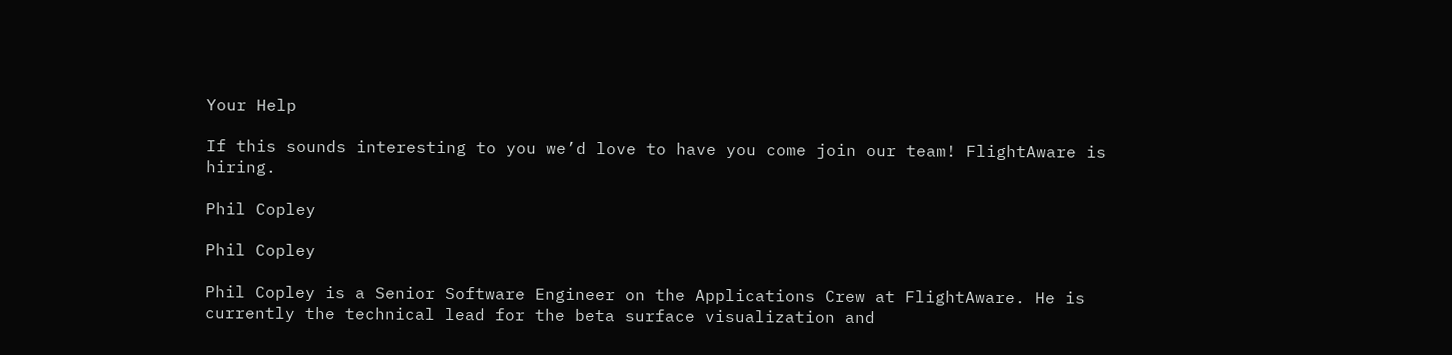Your Help

If this sounds interesting to you we’d love to have you come join our team! FlightAware is hiring.

Phil Copley

Phil Copley

Phil Copley is a Senior Software Engineer on the Applications Crew at FlightAware. He is currently the technical lead for the beta surface visualization and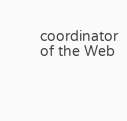coordinator of the Web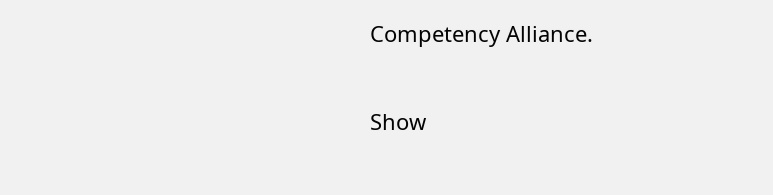Competency Alliance.

Show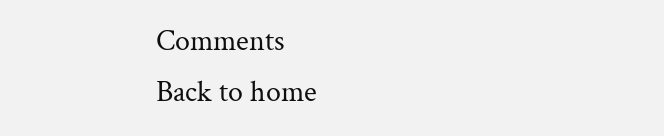Comments
Back to home